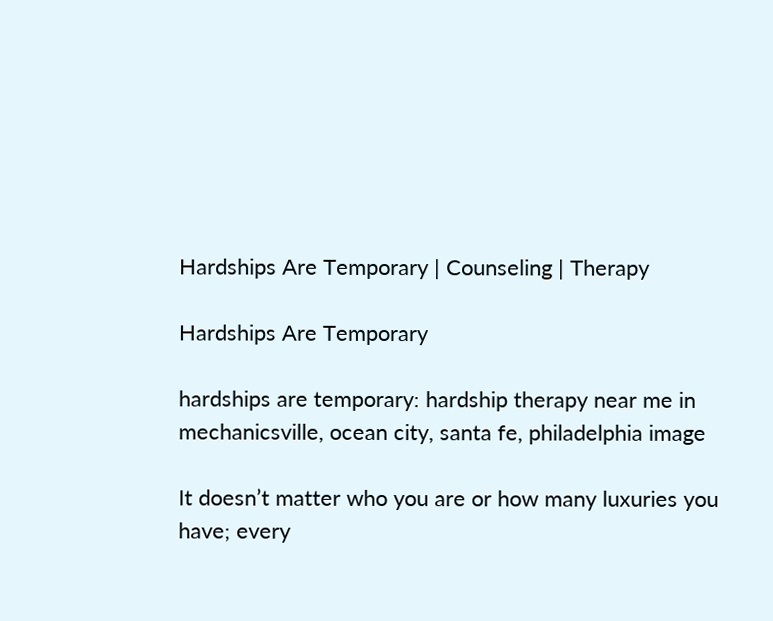Hardships Are Temporary | Counseling | Therapy

Hardships Are Temporary

hardships are temporary: hardship therapy near me in mechanicsville, ocean city, santa fe, philadelphia image

It doesn’t matter who you are or how many luxuries you have; every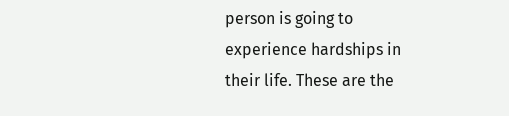person is going to experience hardships in their life. These are the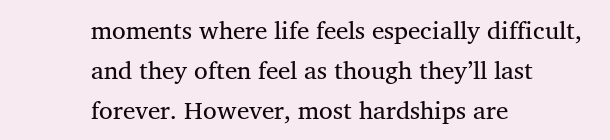moments where life feels especially difficult, and they often feel as though they’ll last forever. However, most hardships are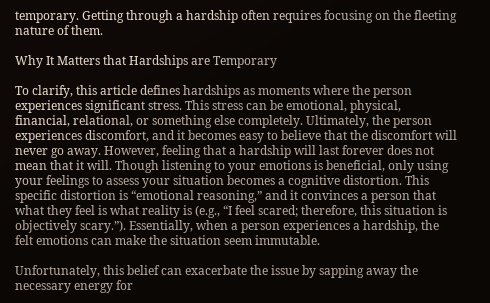temporary. Getting through a hardship often requires focusing on the fleeting nature of them.

Why It Matters that Hardships are Temporary

To clarify, this article defines hardships as moments where the person experiences significant stress. This stress can be emotional, physical, financial, relational, or something else completely. Ultimately, the person experiences discomfort, and it becomes easy to believe that the discomfort will never go away. However, feeling that a hardship will last forever does not mean that it will. Though listening to your emotions is beneficial, only using your feelings to assess your situation becomes a cognitive distortion. This specific distortion is “emotional reasoning,” and it convinces a person that what they feel is what reality is (e.g., “I feel scared; therefore, this situation is objectively scary.”). Essentially, when a person experiences a hardship, the felt emotions can make the situation seem immutable.

Unfortunately, this belief can exacerbate the issue by sapping away the necessary energy for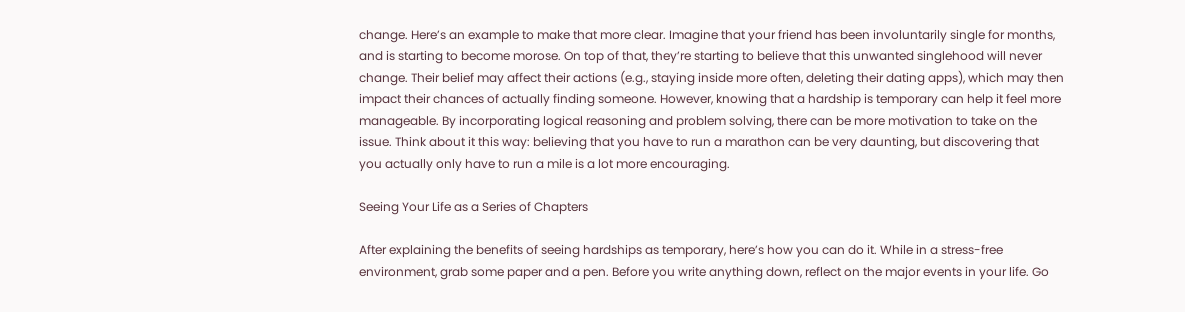change. Here’s an example to make that more clear. Imagine that your friend has been involuntarily single for months, and is starting to become morose. On top of that, they’re starting to believe that this unwanted singlehood will never change. Their belief may affect their actions (e.g., staying inside more often, deleting their dating apps), which may then impact their chances of actually finding someone. However, knowing that a hardship is temporary can help it feel more manageable. By incorporating logical reasoning and problem solving, there can be more motivation to take on the issue. Think about it this way: believing that you have to run a marathon can be very daunting, but discovering that you actually only have to run a mile is a lot more encouraging.

Seeing Your Life as a Series of Chapters

After explaining the benefits of seeing hardships as temporary, here’s how you can do it. While in a stress-free environment, grab some paper and a pen. Before you write anything down, reflect on the major events in your life. Go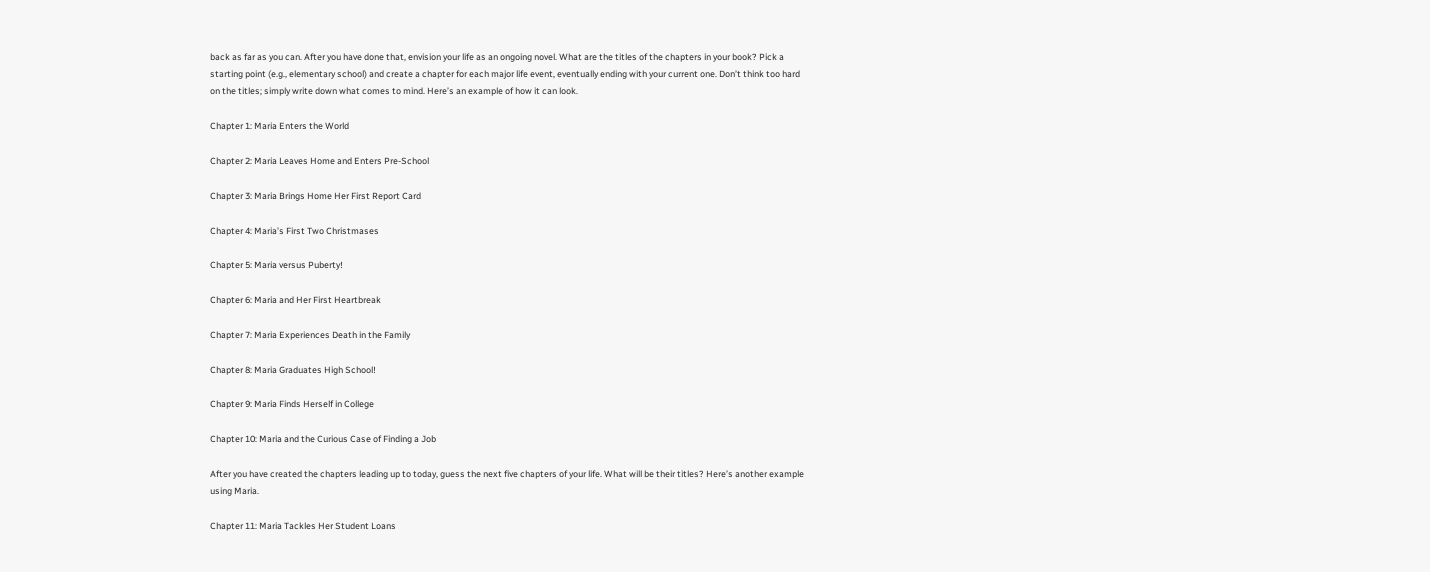back as far as you can. After you have done that, envision your life as an ongoing novel. What are the titles of the chapters in your book? Pick a starting point (e.g., elementary school) and create a chapter for each major life event, eventually ending with your current one. Don’t think too hard on the titles; simply write down what comes to mind. Here’s an example of how it can look.

Chapter 1: Maria Enters the World

Chapter 2: Maria Leaves Home and Enters Pre-School

Chapter 3: Maria Brings Home Her First Report Card

Chapter 4: Maria’s First Two Christmases

Chapter 5: Maria versus Puberty!

Chapter 6: Maria and Her First Heartbreak

Chapter 7: Maria Experiences Death in the Family

Chapter 8: Maria Graduates High School!

Chapter 9: Maria Finds Herself in College

Chapter 10: Maria and the Curious Case of Finding a Job

After you have created the chapters leading up to today, guess the next five chapters of your life. What will be their titles? Here’s another example using Maria.

Chapter 11: Maria Tackles Her Student Loans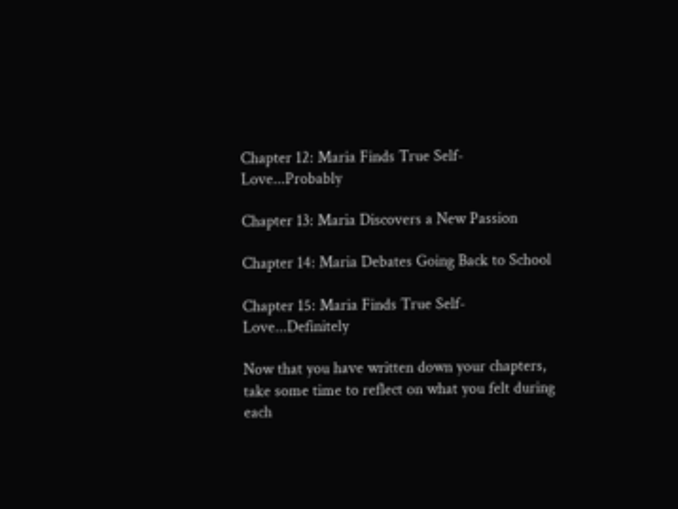Chapter 12: Maria Finds True Self-Love...Probably

Chapter 13: Maria Discovers a New Passion

Chapter 14: Maria Debates Going Back to School

Chapter 15: Maria Finds True Self-Love...Definitely

Now that you have written down your chapters, take some time to reflect on what you felt during each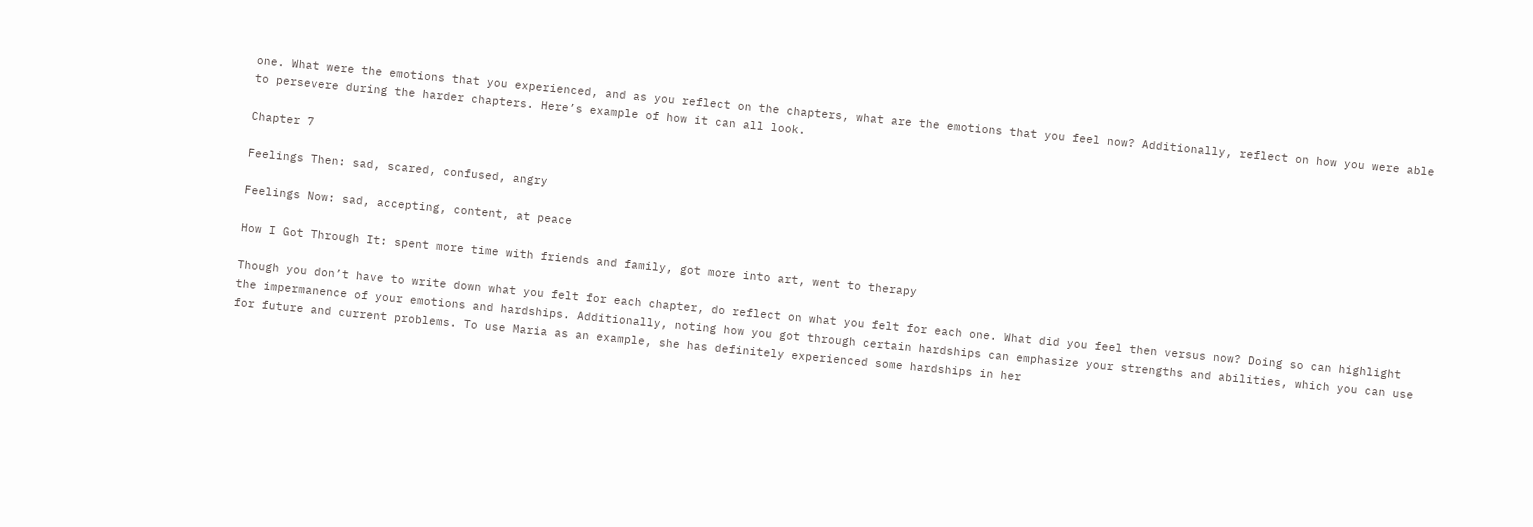one. What were the emotions that you experienced, and as you reflect on the chapters, what are the emotions that you feel now? Additionally, reflect on how you were able to persevere during the harder chapters. Here’s example of how it can all look.

Chapter 7

Feelings Then: sad, scared, confused, angry

Feelings Now: sad, accepting, content, at peace

How I Got Through It: spent more time with friends and family, got more into art, went to therapy

Though you don’t have to write down what you felt for each chapter, do reflect on what you felt for each one. What did you feel then versus now? Doing so can highlight the impermanence of your emotions and hardships. Additionally, noting how you got through certain hardships can emphasize your strengths and abilities, which you can use for future and current problems. To use Maria as an example, she has definitely experienced some hardships in her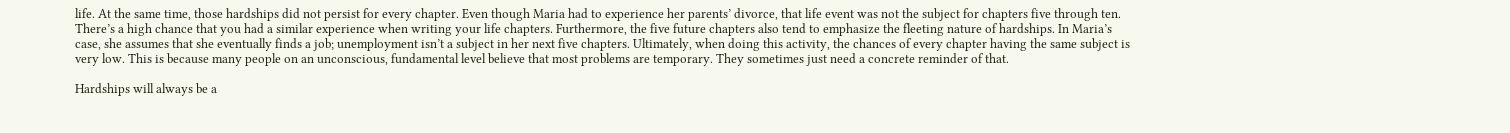life. At the same time, those hardships did not persist for every chapter. Even though Maria had to experience her parents’ divorce, that life event was not the subject for chapters five through ten. There’s a high chance that you had a similar experience when writing your life chapters. Furthermore, the five future chapters also tend to emphasize the fleeting nature of hardships. In Maria’s case, she assumes that she eventually finds a job; unemployment isn’t a subject in her next five chapters. Ultimately, when doing this activity, the chances of every chapter having the same subject is very low. This is because many people on an unconscious, fundamental level believe that most problems are temporary. They sometimes just need a concrete reminder of that.

Hardships will always be a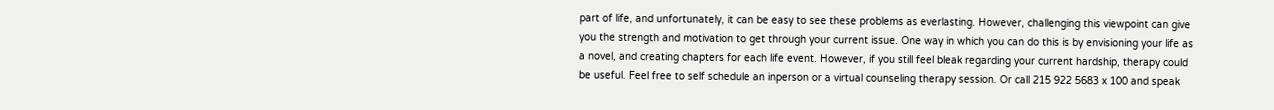part of life, and unfortunately, it can be easy to see these problems as everlasting. However, challenging this viewpoint can give you the strength and motivation to get through your current issue. One way in which you can do this is by envisioning your life as a novel, and creating chapters for each life event. However, if you still feel bleak regarding your current hardship, therapy could be useful. Feel free to self schedule an inperson or a virtual counseling therapy session. Or call 215 922 5683 x 100 and speak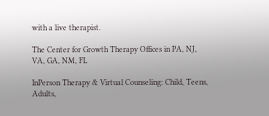with a live therapist.

The Center for Growth Therapy Offices in PA, NJ, VA, GA, NM, FL

InPerson Therapy & Virtual Counseling: Child, Teens, Adults,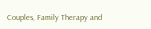Couples, Family Therapy and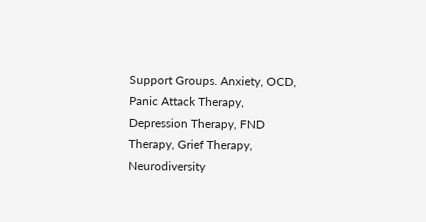Support Groups. Anxiety, OCD, Panic Attack Therapy, Depression Therapy, FND Therapy, Grief Therapy, Neurodiversity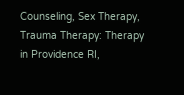Counseling, Sex Therapy, Trauma Therapy: Therapy in Providence RI,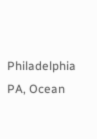Philadelphia PA, Ocean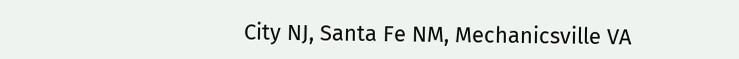City NJ, Santa Fe NM, Mechanicsville VA